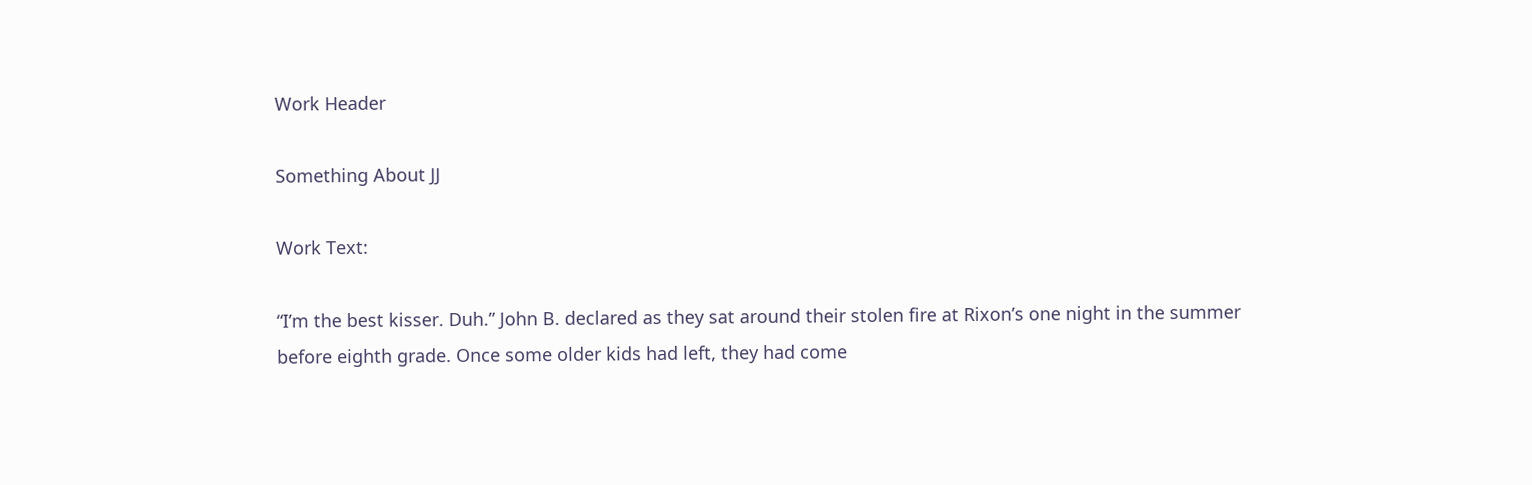Work Header

Something About JJ

Work Text:

“I’m the best kisser. Duh.” John B. declared as they sat around their stolen fire at Rixon’s one night in the summer before eighth grade. Once some older kids had left, they had come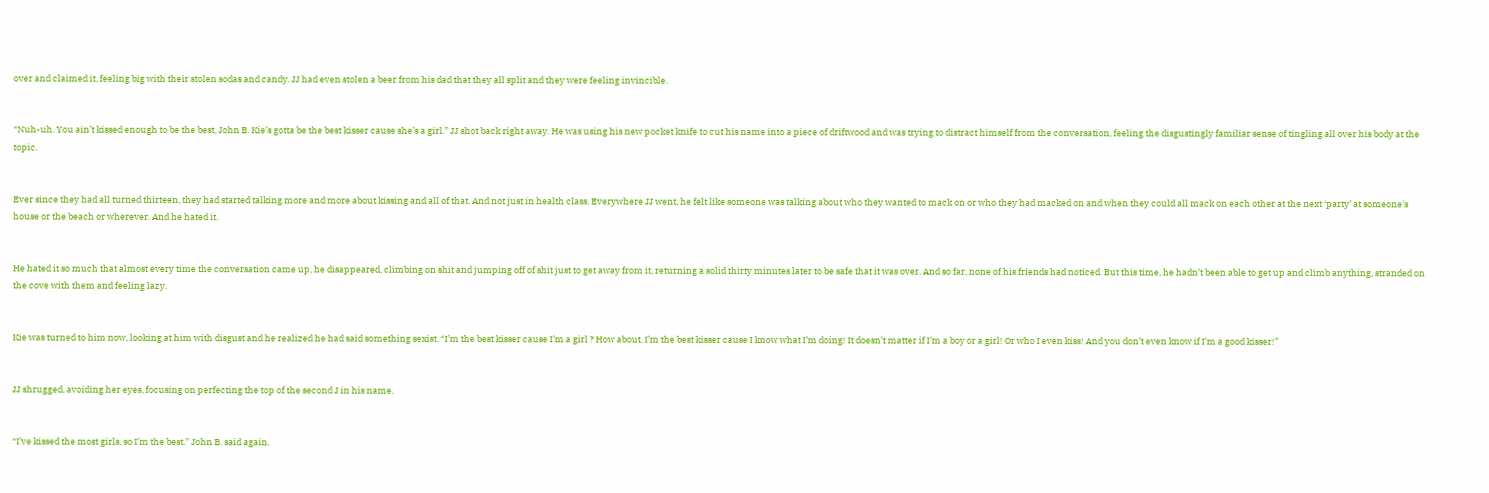over and claimed it, feeling big with their stolen sodas and candy. JJ had even stolen a beer from his dad that they all split and they were feeling invincible.


“Nuh-uh. You ain’t kissed enough to be the best, John B. Kie’s gotta be the best kisser cause she’s a girl.” JJ shot back right away. He was using his new pocket knife to cut his name into a piece of driftwood and was trying to distract himself from the conversation, feeling the disgustingly familiar sense of tingling all over his body at the topic.


Ever since they had all turned thirteen, they had started talking more and more about kissing and all of that. And not just in health class. Everywhere JJ went, he felt like someone was talking about who they wanted to mack on or who they had macked on and when they could all mack on each other at the next ‘party’ at someone's house or the beach or wherever. And he hated it.


He hated it so much that almost every time the conversation came up, he disappeared, climbing on shit and jumping off of shit just to get away from it, returning a solid thirty minutes later to be safe that it was over. And so far, none of his friends had noticed. But this time, he hadn’t been able to get up and climb anything, stranded on the cove with them and feeling lazy.


Kie was turned to him now, looking at him with disgust and he realized he had said something sexist. “I’m the best kisser cause I’m a girl ? How about, I’m the best kisser cause I know what I’m doing! It doesn’t matter if I’m a boy or a girl! Or who I even kiss! And you don’t even know if I’m a good kisser!”


JJ shrugged, avoiding her eyes, focusing on perfecting the top of the second J in his name.


“I’ve kissed the most girls, so I’m the best.” John B. said again.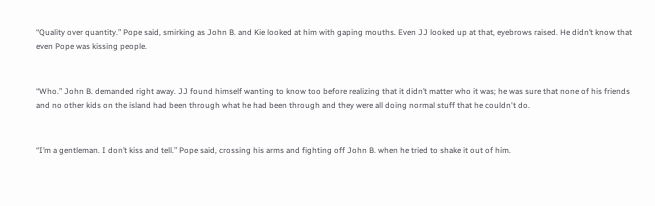“Quality over quantity.” Pope said, smirking as John B. and Kie looked at him with gaping mouths. Even JJ looked up at that, eyebrows raised. He didn’t know that even Pope was kissing people.


“Who.” John B. demanded right away. JJ found himself wanting to know too before realizing that it didn’t matter who it was; he was sure that none of his friends and no other kids on the island had been through what he had been through and they were all doing normal stuff that he couldn't do.


“I’m a gentleman. I don’t kiss and tell.” Pope said, crossing his arms and fighting off John B. when he tried to shake it out of him.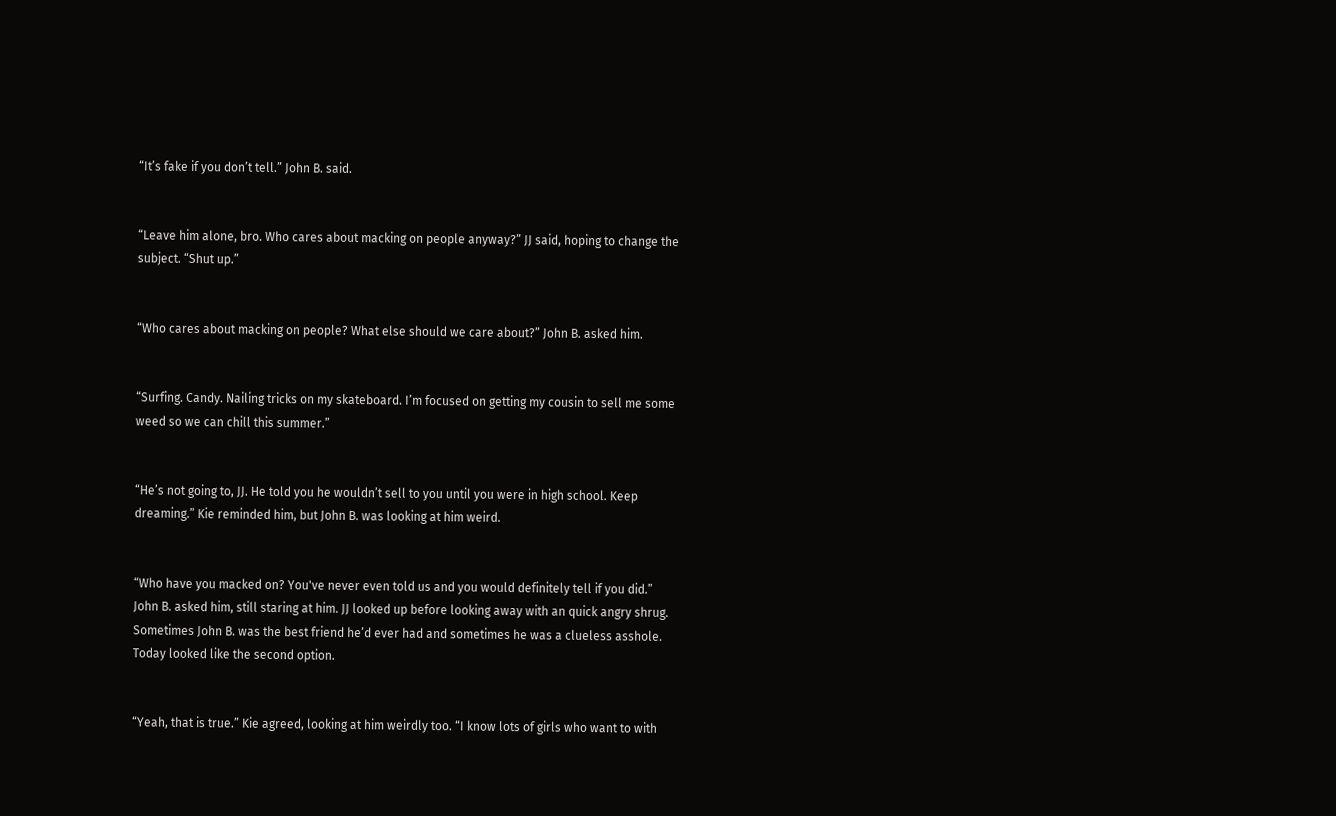“It’s fake if you don’t tell.” John B. said.


“Leave him alone, bro. Who cares about macking on people anyway?” JJ said, hoping to change the subject. “Shut up.”


“Who cares about macking on people? What else should we care about?” John B. asked him.


“Surfing. Candy. Nailing tricks on my skateboard. I’m focused on getting my cousin to sell me some weed so we can chill this summer.”


“He’s not going to, JJ. He told you he wouldn’t sell to you until you were in high school. Keep dreaming.” Kie reminded him, but John B. was looking at him weird.


“Who have you macked on? You've never even told us and you would definitely tell if you did.” John B. asked him, still staring at him. JJ looked up before looking away with an quick angry shrug. Sometimes John B. was the best friend he’d ever had and sometimes he was a clueless asshole. Today looked like the second option.


“Yeah, that is true.” Kie agreed, looking at him weirdly too. “I know lots of girls who want to with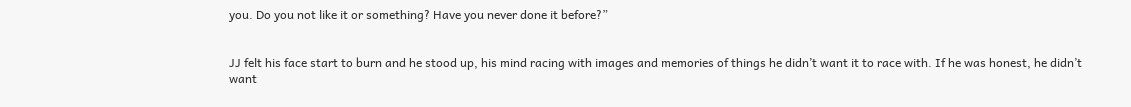you. Do you not like it or something? Have you never done it before?”


JJ felt his face start to burn and he stood up, his mind racing with images and memories of things he didn’t want it to race with. If he was honest, he didn’t want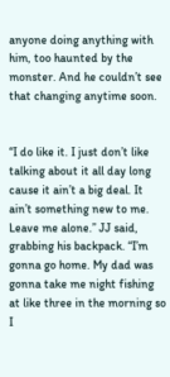anyone doing anything with him, too haunted by the monster. And he couldn’t see that changing anytime soon.


“I do like it. I just don’t like talking about it all day long cause it ain’t a big deal. It ain’t something new to me. Leave me alone.” JJ said, grabbing his backpack. “I’m gonna go home. My dad was gonna take me night fishing at like three in the morning so I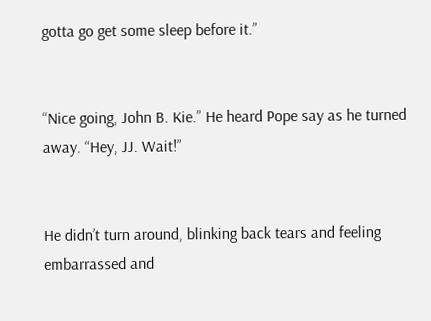gotta go get some sleep before it.”


“Nice going, John B. Kie.” He heard Pope say as he turned away. “Hey, JJ. Wait!”


He didn’t turn around, blinking back tears and feeling embarrassed and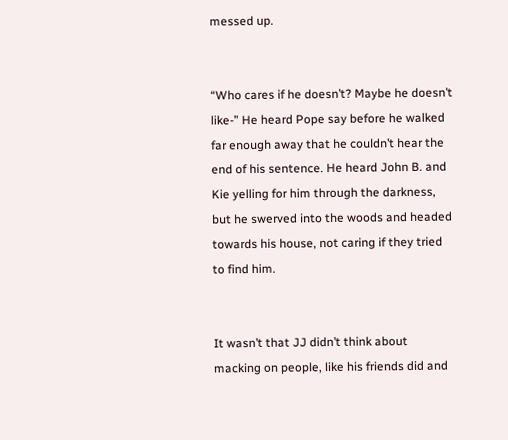messed up.


“Who cares if he doesn’t? Maybe he doesn’t like-” He heard Pope say before he walked far enough away that he couldn’t hear the end of his sentence. He heard John B. and Kie yelling for him through the darkness, but he swerved into the woods and headed towards his house, not caring if they tried to find him.


It wasn’t that JJ didn’t think about macking on people, like his friends did and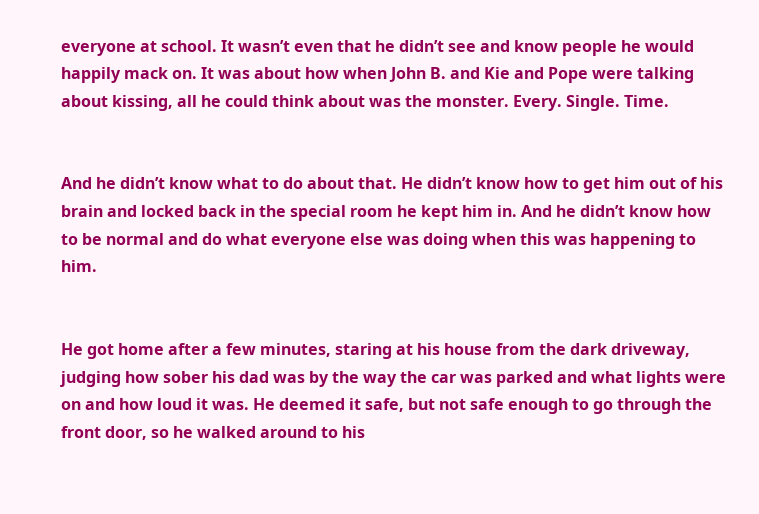everyone at school. It wasn’t even that he didn’t see and know people he would happily mack on. It was about how when John B. and Kie and Pope were talking about kissing, all he could think about was the monster. Every. Single. Time.


And he didn’t know what to do about that. He didn’t know how to get him out of his brain and locked back in the special room he kept him in. And he didn’t know how to be normal and do what everyone else was doing when this was happening to him.


He got home after a few minutes, staring at his house from the dark driveway, judging how sober his dad was by the way the car was parked and what lights were on and how loud it was. He deemed it safe, but not safe enough to go through the front door, so he walked around to his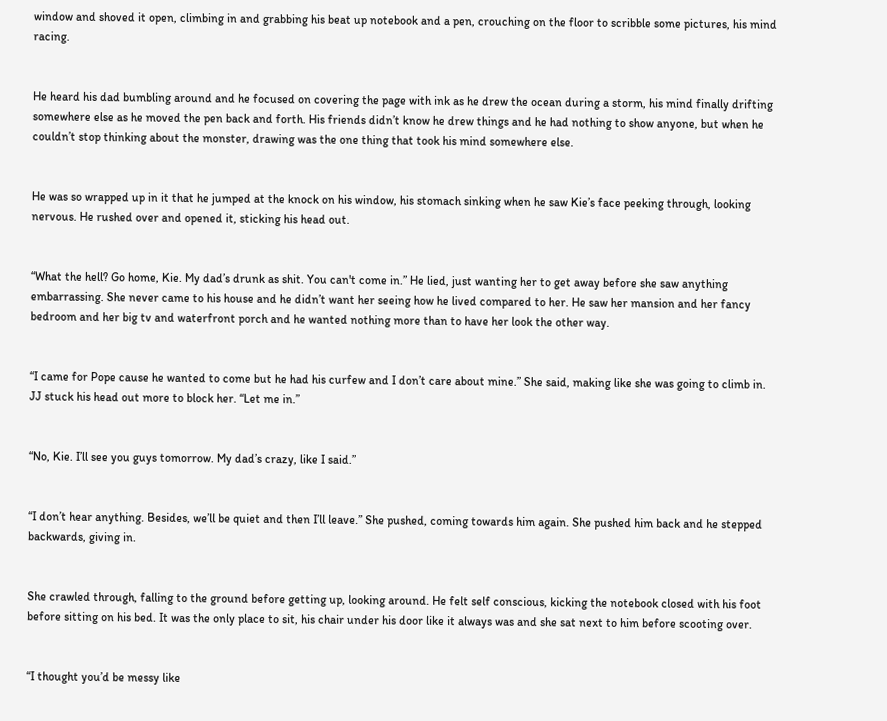window and shoved it open, climbing in and grabbing his beat up notebook and a pen, crouching on the floor to scribble some pictures, his mind racing.


He heard his dad bumbling around and he focused on covering the page with ink as he drew the ocean during a storm, his mind finally drifting somewhere else as he moved the pen back and forth. His friends didn’t know he drew things and he had nothing to show anyone, but when he couldn’t stop thinking about the monster, drawing was the one thing that took his mind somewhere else.


He was so wrapped up in it that he jumped at the knock on his window, his stomach sinking when he saw Kie’s face peeking through, looking nervous. He rushed over and opened it, sticking his head out.


“What the hell? Go home, Kie. My dad’s drunk as shit. You can't come in.” He lied, just wanting her to get away before she saw anything embarrassing. She never came to his house and he didn’t want her seeing how he lived compared to her. He saw her mansion and her fancy bedroom and her big tv and waterfront porch and he wanted nothing more than to have her look the other way.


“I came for Pope cause he wanted to come but he had his curfew and I don’t care about mine.” She said, making like she was going to climb in. JJ stuck his head out more to block her. “Let me in.”


“No, Kie. I’ll see you guys tomorrow. My dad’s crazy, like I said.”


“I don’t hear anything. Besides, we’ll be quiet and then I’ll leave.” She pushed, coming towards him again. She pushed him back and he stepped backwards, giving in.


She crawled through, falling to the ground before getting up, looking around. He felt self conscious, kicking the notebook closed with his foot before sitting on his bed. It was the only place to sit, his chair under his door like it always was and she sat next to him before scooting over.


“I thought you’d be messy like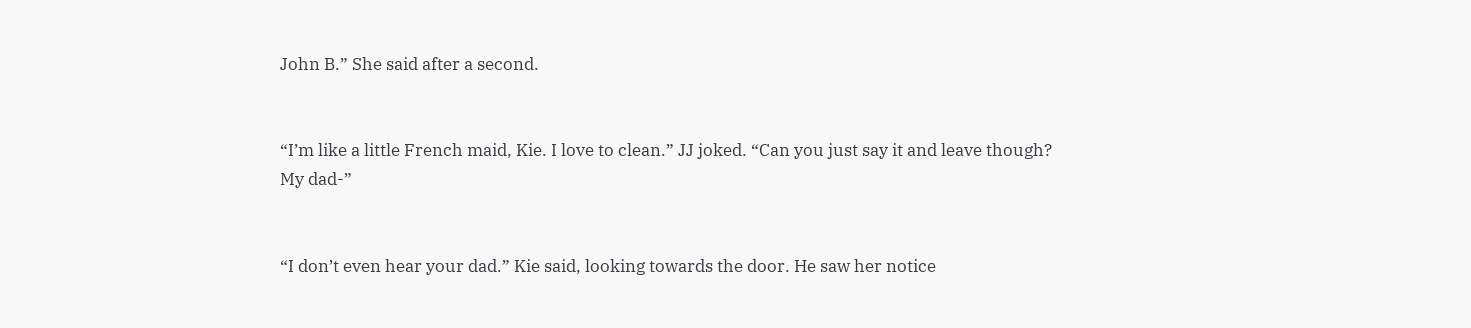John B.” She said after a second.


“I’m like a little French maid, Kie. I love to clean.” JJ joked. “Can you just say it and leave though? My dad-”


“I don’t even hear your dad.” Kie said, looking towards the door. He saw her notice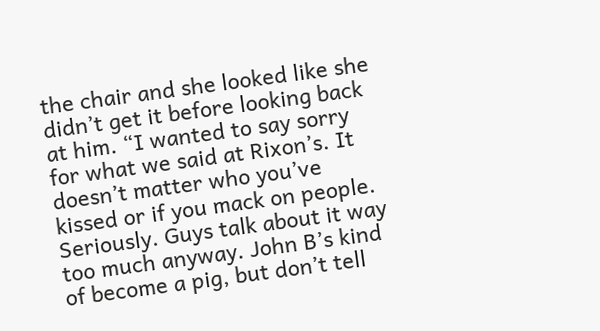the chair and she looked like she didn’t get it before looking back at him. “I wanted to say sorry for what we said at Rixon’s. It doesn’t matter who you’ve kissed or if you mack on people. Seriously. Guys talk about it way too much anyway. John B’s kind of become a pig, but don’t tell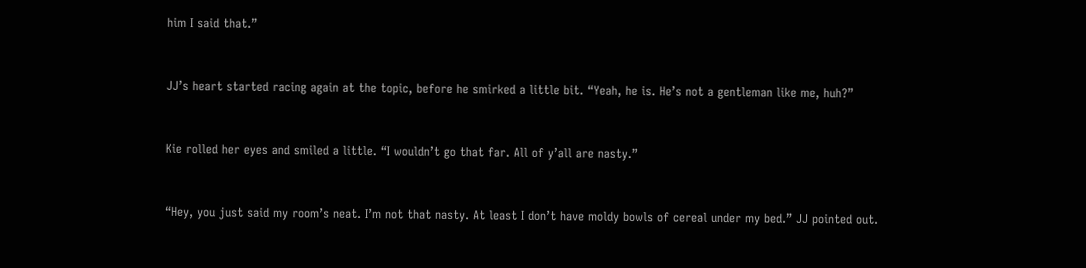him I said that.”


JJ’s heart started racing again at the topic, before he smirked a little bit. “Yeah, he is. He’s not a gentleman like me, huh?”


Kie rolled her eyes and smiled a little. “I wouldn’t go that far. All of y’all are nasty.”


“Hey, you just said my room’s neat. I’m not that nasty. At least I don’t have moldy bowls of cereal under my bed.” JJ pointed out.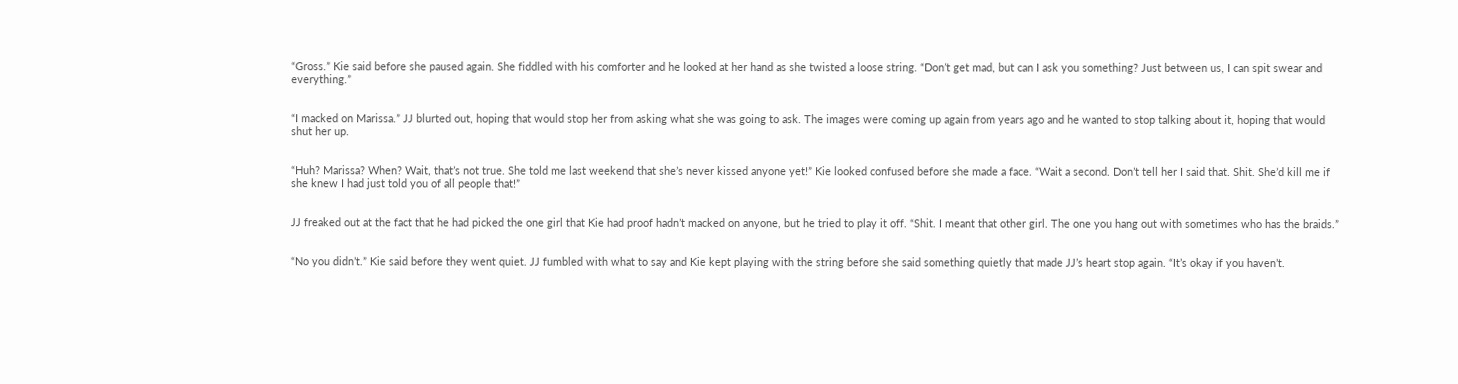“Gross.” Kie said before she paused again. She fiddled with his comforter and he looked at her hand as she twisted a loose string. “Don’t get mad, but can I ask you something? Just between us, I can spit swear and everything.”


“I macked on Marissa.” JJ blurted out, hoping that would stop her from asking what she was going to ask. The images were coming up again from years ago and he wanted to stop talking about it, hoping that would shut her up.


“Huh? Marissa? When? Wait, that’s not true. She told me last weekend that she’s never kissed anyone yet!” Kie looked confused before she made a face. “Wait a second. Don’t tell her I said that. Shit. She’d kill me if she knew I had just told you of all people that!”


JJ freaked out at the fact that he had picked the one girl that Kie had proof hadn’t macked on anyone, but he tried to play it off. “Shit. I meant that other girl. The one you hang out with sometimes who has the braids.”


“No you didn’t.” Kie said before they went quiet. JJ fumbled with what to say and Kie kept playing with the string before she said something quietly that made JJ’s heart stop again. “It’s okay if you haven’t.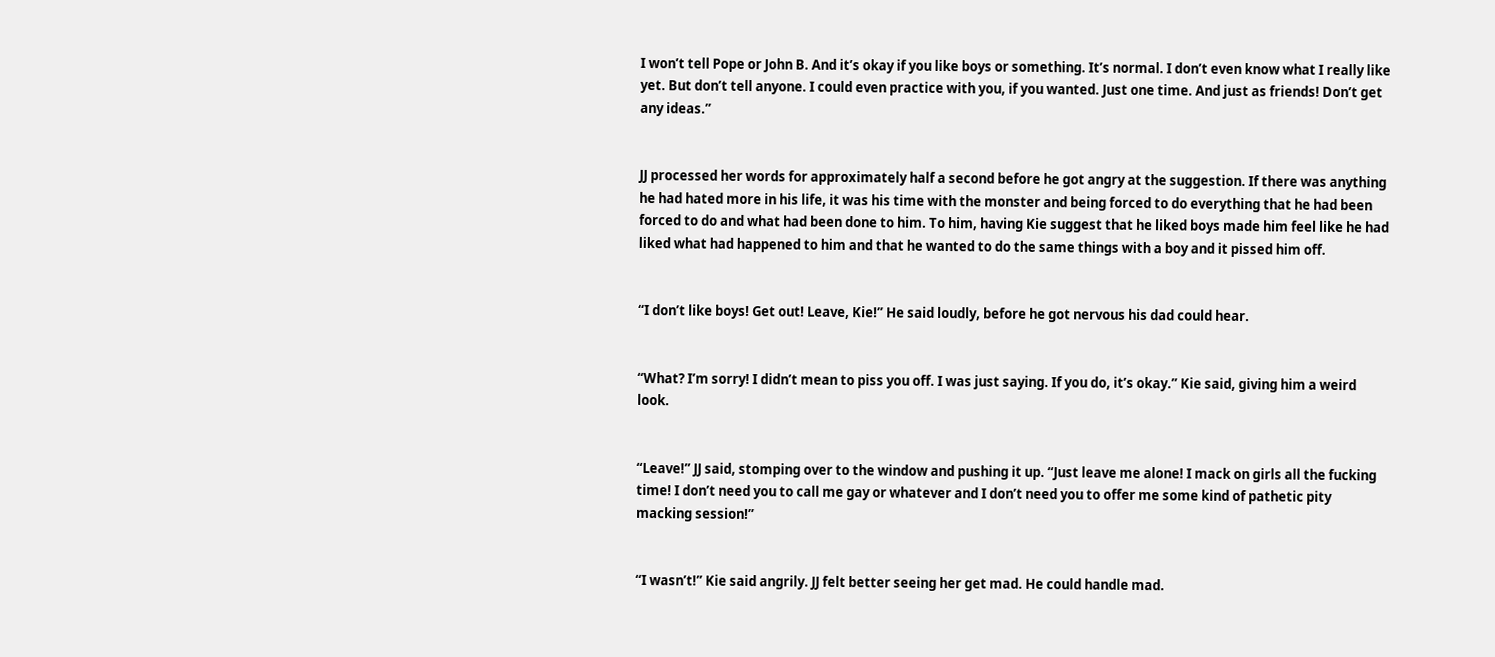I won’t tell Pope or John B. And it’s okay if you like boys or something. It’s normal. I don’t even know what I really like yet. But don’t tell anyone. I could even practice with you, if you wanted. Just one time. And just as friends! Don’t get any ideas.”


JJ processed her words for approximately half a second before he got angry at the suggestion. If there was anything he had hated more in his life, it was his time with the monster and being forced to do everything that he had been forced to do and what had been done to him. To him, having Kie suggest that he liked boys made him feel like he had liked what had happened to him and that he wanted to do the same things with a boy and it pissed him off.


“I don’t like boys! Get out! Leave, Kie!” He said loudly, before he got nervous his dad could hear.


“What? I’m sorry! I didn’t mean to piss you off. I was just saying. If you do, it’s okay.” Kie said, giving him a weird look.


“Leave!” JJ said, stomping over to the window and pushing it up. “Just leave me alone! I mack on girls all the fucking time! I don’t need you to call me gay or whatever and I don’t need you to offer me some kind of pathetic pity macking session!”


“I wasn’t!” Kie said angrily. JJ felt better seeing her get mad. He could handle mad.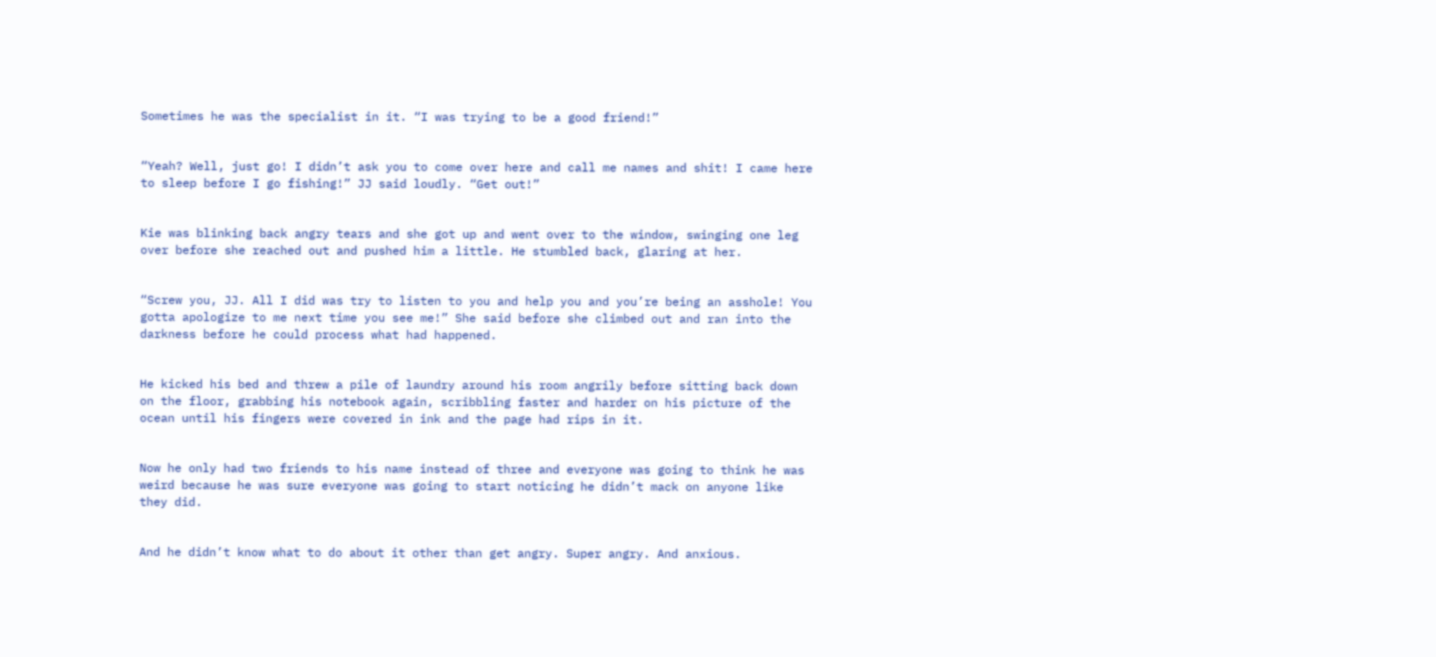Sometimes he was the specialist in it. “I was trying to be a good friend!”


“Yeah? Well, just go! I didn’t ask you to come over here and call me names and shit! I came here to sleep before I go fishing!” JJ said loudly. “Get out!”


Kie was blinking back angry tears and she got up and went over to the window, swinging one leg over before she reached out and pushed him a little. He stumbled back, glaring at her.


“Screw you, JJ. All I did was try to listen to you and help you and you’re being an asshole! You gotta apologize to me next time you see me!” She said before she climbed out and ran into the darkness before he could process what had happened.


He kicked his bed and threw a pile of laundry around his room angrily before sitting back down on the floor, grabbing his notebook again, scribbling faster and harder on his picture of the ocean until his fingers were covered in ink and the page had rips in it.


Now he only had two friends to his name instead of three and everyone was going to think he was weird because he was sure everyone was going to start noticing he didn’t mack on anyone like they did.


And he didn’t know what to do about it other than get angry. Super angry. And anxious.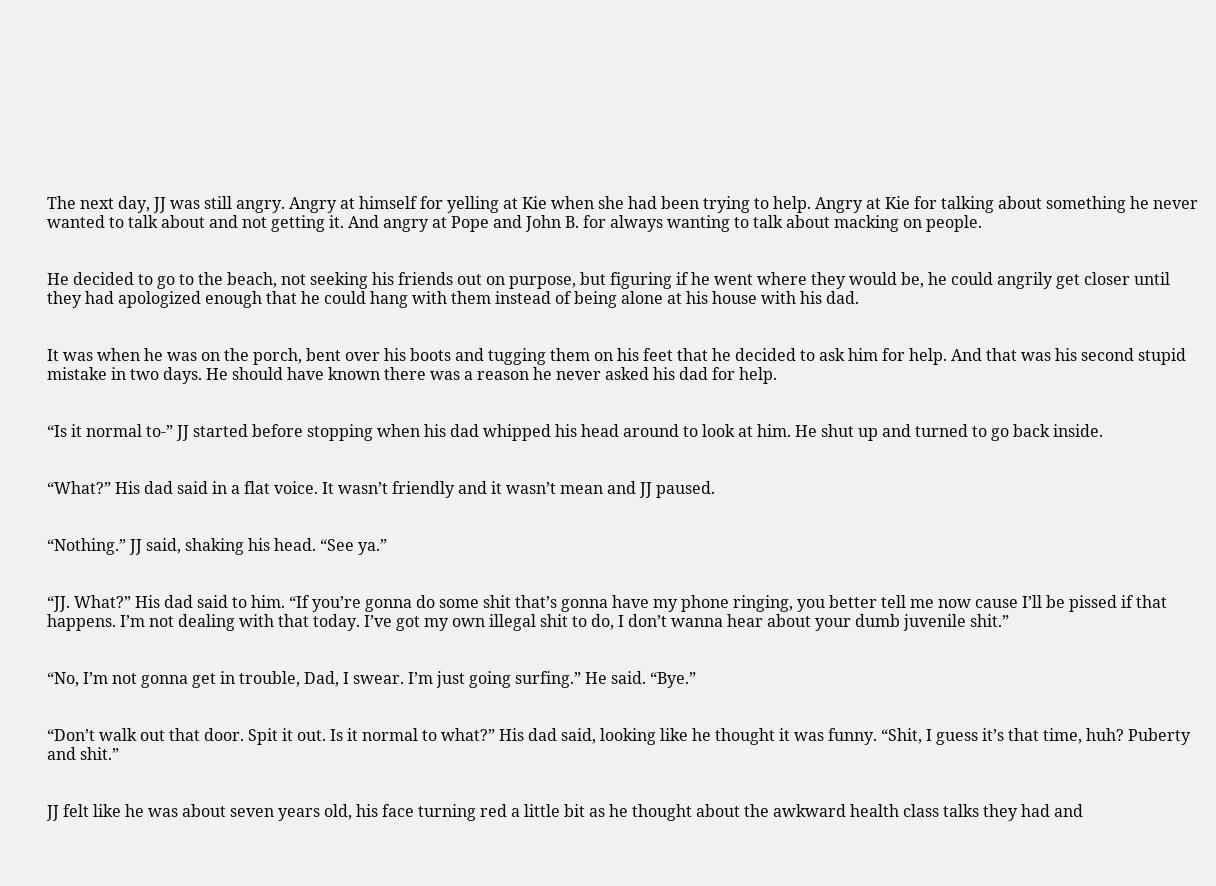The next day, JJ was still angry. Angry at himself for yelling at Kie when she had been trying to help. Angry at Kie for talking about something he never wanted to talk about and not getting it. And angry at Pope and John B. for always wanting to talk about macking on people.


He decided to go to the beach, not seeking his friends out on purpose, but figuring if he went where they would be, he could angrily get closer until they had apologized enough that he could hang with them instead of being alone at his house with his dad.


It was when he was on the porch, bent over his boots and tugging them on his feet that he decided to ask him for help. And that was his second stupid mistake in two days. He should have known there was a reason he never asked his dad for help.


“Is it normal to-” JJ started before stopping when his dad whipped his head around to look at him. He shut up and turned to go back inside.


“What?” His dad said in a flat voice. It wasn’t friendly and it wasn’t mean and JJ paused.


“Nothing.” JJ said, shaking his head. “See ya.”


“JJ. What?” His dad said to him. “If you’re gonna do some shit that’s gonna have my phone ringing, you better tell me now cause I’ll be pissed if that happens. I’m not dealing with that today. I’ve got my own illegal shit to do, I don’t wanna hear about your dumb juvenile shit.”


“No, I’m not gonna get in trouble, Dad, I swear. I’m just going surfing.” He said. “Bye.”


“Don’t walk out that door. Spit it out. Is it normal to what?” His dad said, looking like he thought it was funny. “Shit, I guess it’s that time, huh? Puberty and shit.”


JJ felt like he was about seven years old, his face turning red a little bit as he thought about the awkward health class talks they had and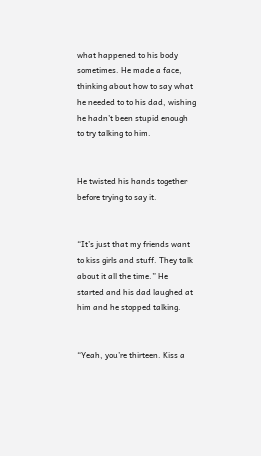what happened to his body sometimes. He made a face, thinking about how to say what he needed to to his dad, wishing he hadn’t been stupid enough to try talking to him.


He twisted his hands together before trying to say it.


“It’s just that my friends want to kiss girls and stuff. They talk about it all the time.” He started and his dad laughed at him and he stopped talking.


“Yeah, you’re thirteen. Kiss a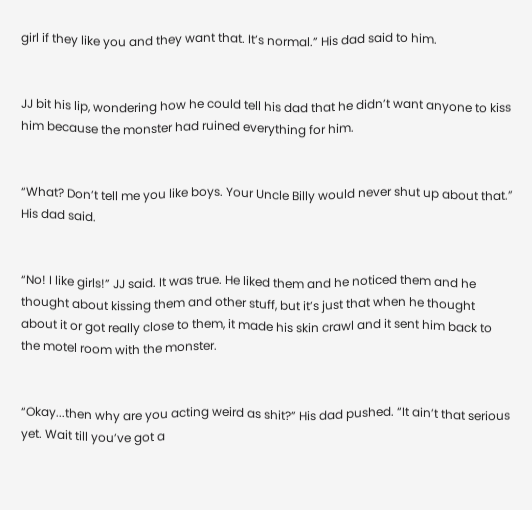girl if they like you and they want that. It’s normal.” His dad said to him.


JJ bit his lip, wondering how he could tell his dad that he didn’t want anyone to kiss him because the monster had ruined everything for him.


“What? Don’t tell me you like boys. Your Uncle Billy would never shut up about that.” His dad said.


“No! I like girls!” JJ said. It was true. He liked them and he noticed them and he thought about kissing them and other stuff, but it’s just that when he thought about it or got really close to them, it made his skin crawl and it sent him back to the motel room with the monster.


“Okay...then why are you acting weird as shit?” His dad pushed. “It ain’t that serious yet. Wait till you’ve got a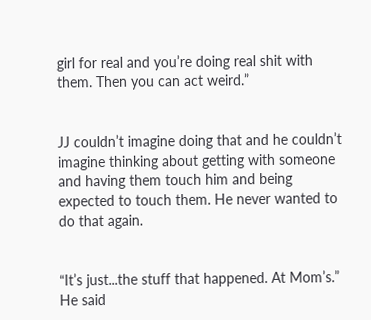girl for real and you’re doing real shit with them. Then you can act weird.”


JJ couldn’t imagine doing that and he couldn’t imagine thinking about getting with someone and having them touch him and being expected to touch them. He never wanted to do that again.


“It’s just...the stuff that happened. At Mom’s.” He said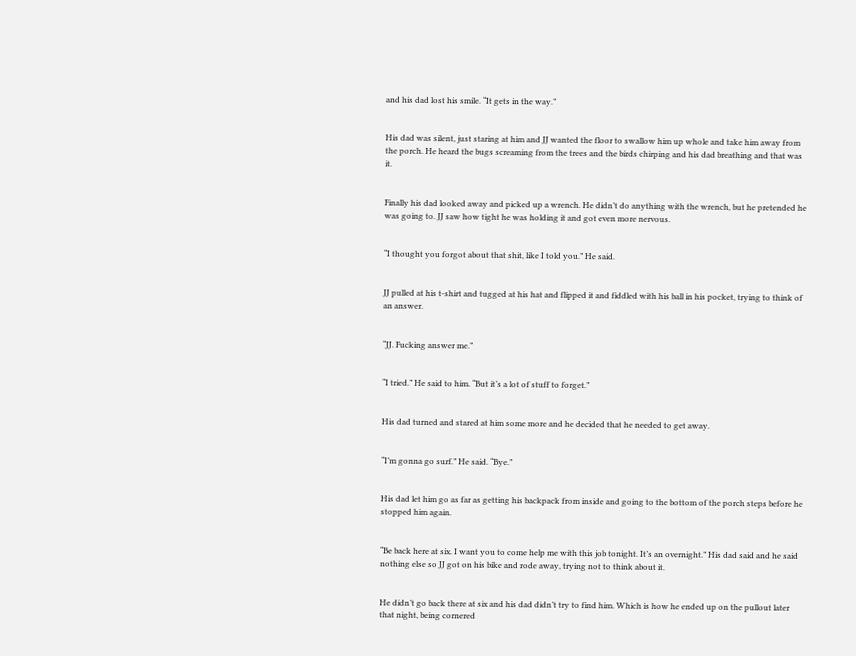and his dad lost his smile. “It gets in the way.”


His dad was silent, just staring at him and JJ wanted the floor to swallow him up whole and take him away from the porch. He heard the bugs screaming from the trees and the birds chirping and his dad breathing and that was it.


Finally his dad looked away and picked up a wrench. He didn’t do anything with the wrench, but he pretended he was going to. JJ saw how tight he was holding it and got even more nervous.


“I thought you forgot about that shit, like I told you.” He said.


JJ pulled at his t-shirt and tugged at his hat and flipped it and fiddled with his ball in his pocket, trying to think of an answer.


“JJ. Fucking answer me.”


“I tried.” He said to him. “But it’s a lot of stuff to forget.”


His dad turned and stared at him some more and he decided that he needed to get away.


“I’m gonna go surf.” He said. “Bye.”


His dad let him go as far as getting his backpack from inside and going to the bottom of the porch steps before he stopped him again.


“Be back here at six. I want you to come help me with this job tonight. It’s an overnight.” His dad said and he said nothing else so JJ got on his bike and rode away, trying not to think about it.


He didn’t go back there at six and his dad didn’t try to find him. Which is how he ended up on the pullout later that night, being cornered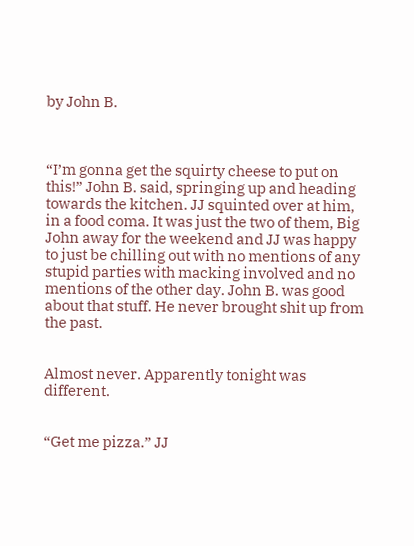by John B.



“I’m gonna get the squirty cheese to put on this!” John B. said, springing up and heading towards the kitchen. JJ squinted over at him, in a food coma. It was just the two of them, Big John away for the weekend and JJ was happy to just be chilling out with no mentions of any stupid parties with macking involved and no mentions of the other day. John B. was good about that stuff. He never brought shit up from the past.


Almost never. Apparently tonight was different.


“Get me pizza.” JJ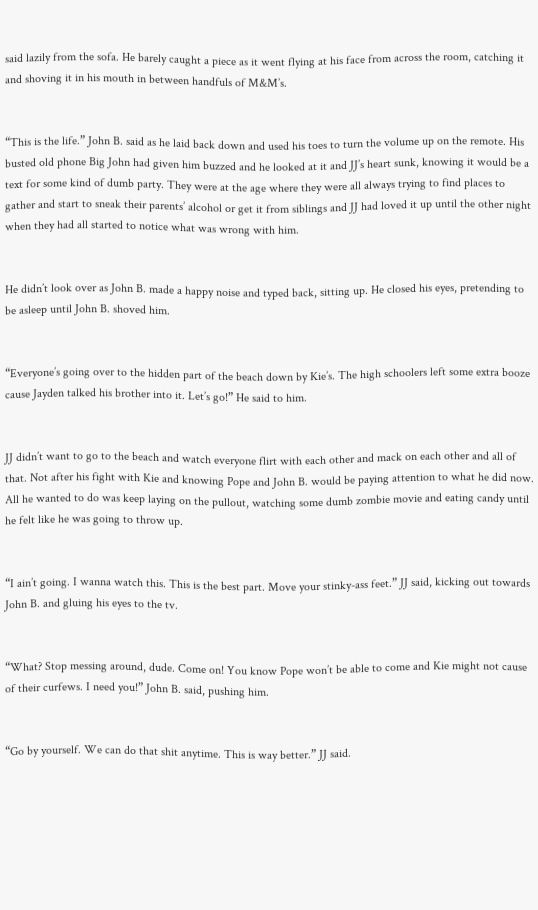said lazily from the sofa. He barely caught a piece as it went flying at his face from across the room, catching it and shoving it in his mouth in between handfuls of M&M’s.


“This is the life.” John B. said as he laid back down and used his toes to turn the volume up on the remote. His busted old phone Big John had given him buzzed and he looked at it and JJ’s heart sunk, knowing it would be a text for some kind of dumb party. They were at the age where they were all always trying to find places to gather and start to sneak their parents’ alcohol or get it from siblings and JJ had loved it up until the other night when they had all started to notice what was wrong with him.


He didn’t look over as John B. made a happy noise and typed back, sitting up. He closed his eyes, pretending to be asleep until John B. shoved him.


“Everyone’s going over to the hidden part of the beach down by Kie’s. The high schoolers left some extra booze cause Jayden talked his brother into it. Let’s go!” He said to him.


JJ didn’t want to go to the beach and watch everyone flirt with each other and mack on each other and all of that. Not after his fight with Kie and knowing Pope and John B. would be paying attention to what he did now. All he wanted to do was keep laying on the pullout, watching some dumb zombie movie and eating candy until he felt like he was going to throw up.


“I ain’t going. I wanna watch this. This is the best part. Move your stinky-ass feet.” JJ said, kicking out towards John B. and gluing his eyes to the tv.


“What? Stop messing around, dude. Come on! You know Pope won’t be able to come and Kie might not cause of their curfews. I need you!” John B. said, pushing him.


“Go by yourself. We can do that shit anytime. This is way better.” JJ said.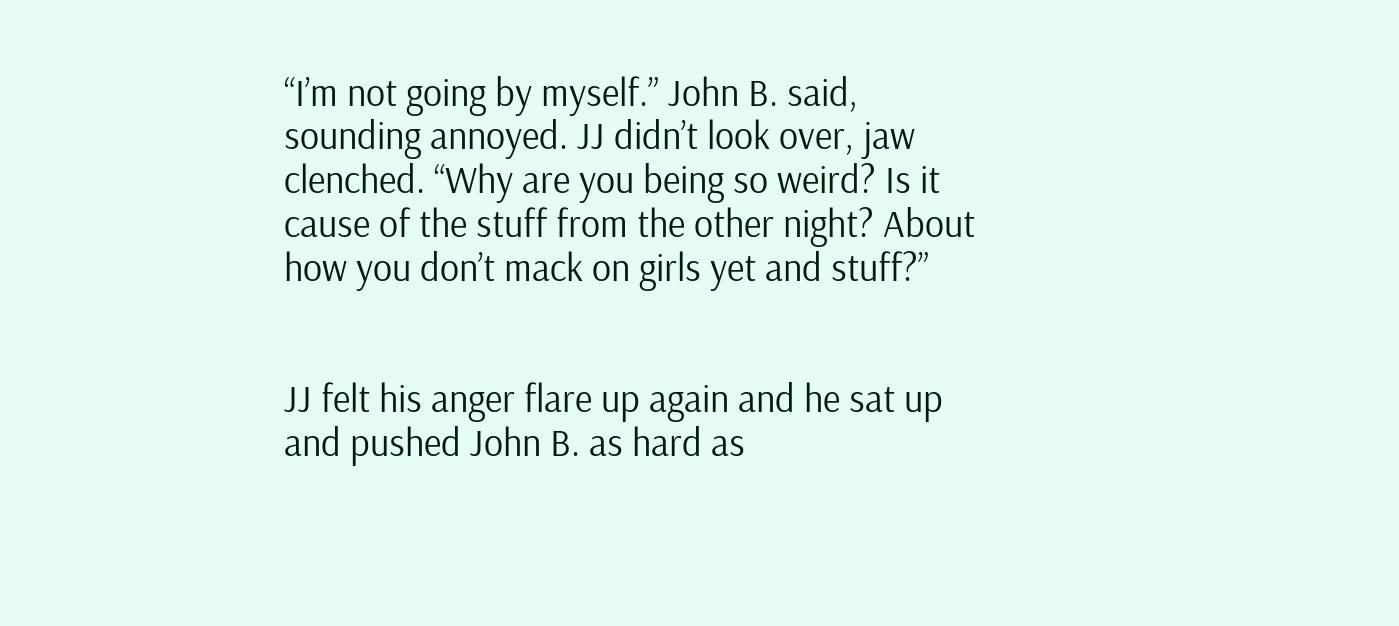“I’m not going by myself.” John B. said, sounding annoyed. JJ didn’t look over, jaw clenched. “Why are you being so weird? Is it cause of the stuff from the other night? About how you don’t mack on girls yet and stuff?”


JJ felt his anger flare up again and he sat up and pushed John B. as hard as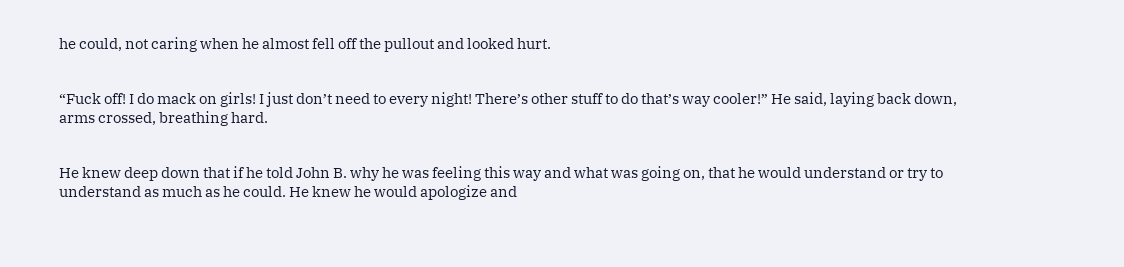he could, not caring when he almost fell off the pullout and looked hurt.


“Fuck off! I do mack on girls! I just don’t need to every night! There’s other stuff to do that’s way cooler!” He said, laying back down, arms crossed, breathing hard.


He knew deep down that if he told John B. why he was feeling this way and what was going on, that he would understand or try to understand as much as he could. He knew he would apologize and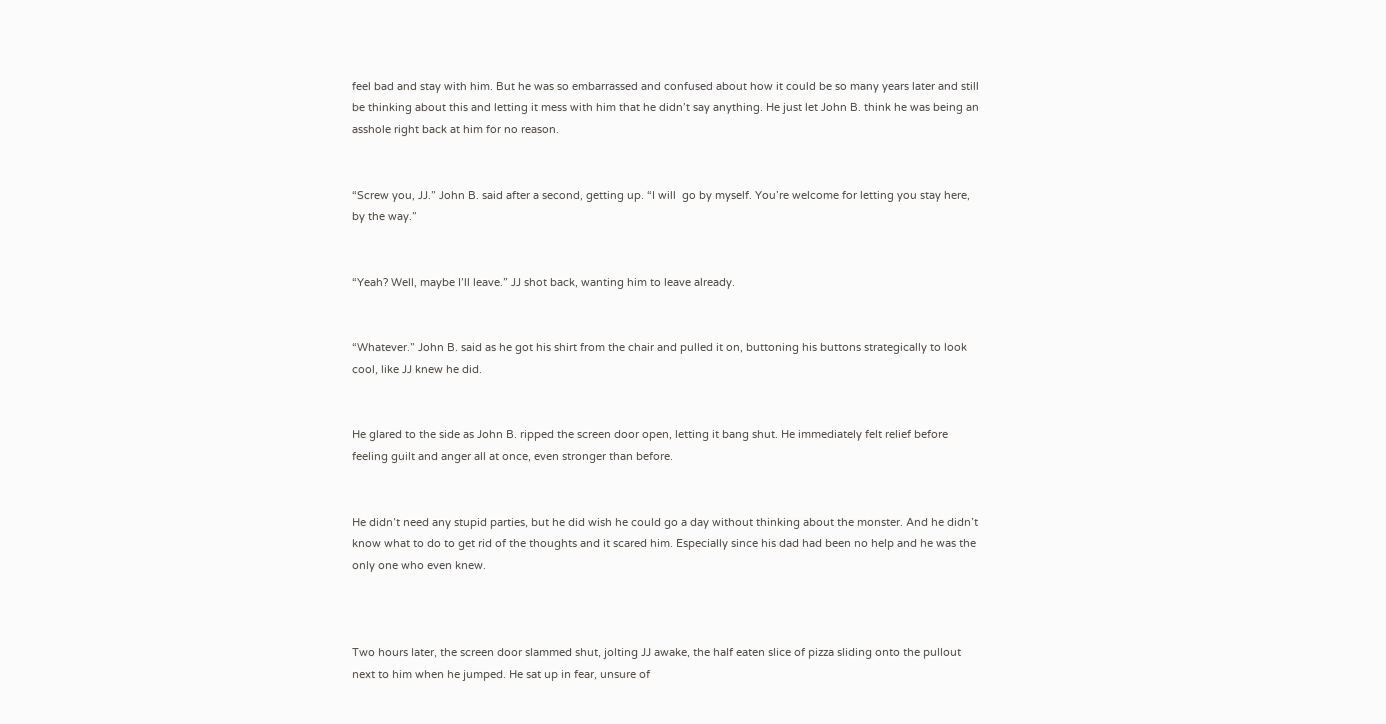feel bad and stay with him. But he was so embarrassed and confused about how it could be so many years later and still be thinking about this and letting it mess with him that he didn’t say anything. He just let John B. think he was being an asshole right back at him for no reason.


“Screw you, JJ.” John B. said after a second, getting up. “I will  go by myself. You’re welcome for letting you stay here, by the way.”


“Yeah? Well, maybe I’ll leave.” JJ shot back, wanting him to leave already.


“Whatever.” John B. said as he got his shirt from the chair and pulled it on, buttoning his buttons strategically to look cool, like JJ knew he did.


He glared to the side as John B. ripped the screen door open, letting it bang shut. He immediately felt relief before feeling guilt and anger all at once, even stronger than before.


He didn’t need any stupid parties, but he did wish he could go a day without thinking about the monster. And he didn’t know what to do to get rid of the thoughts and it scared him. Especially since his dad had been no help and he was the only one who even knew.



Two hours later, the screen door slammed shut, jolting JJ awake, the half eaten slice of pizza sliding onto the pullout next to him when he jumped. He sat up in fear, unsure of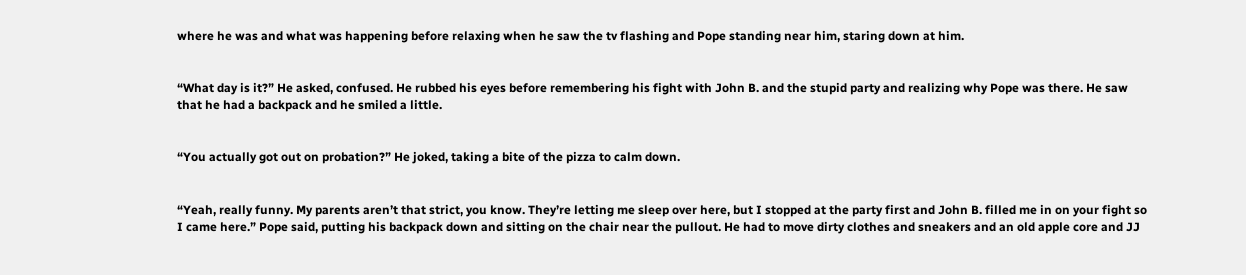where he was and what was happening before relaxing when he saw the tv flashing and Pope standing near him, staring down at him.


“What day is it?” He asked, confused. He rubbed his eyes before remembering his fight with John B. and the stupid party and realizing why Pope was there. He saw that he had a backpack and he smiled a little.


“You actually got out on probation?” He joked, taking a bite of the pizza to calm down.


“Yeah, really funny. My parents aren’t that strict, you know. They’re letting me sleep over here, but I stopped at the party first and John B. filled me in on your fight so I came here.” Pope said, putting his backpack down and sitting on the chair near the pullout. He had to move dirty clothes and sneakers and an old apple core and JJ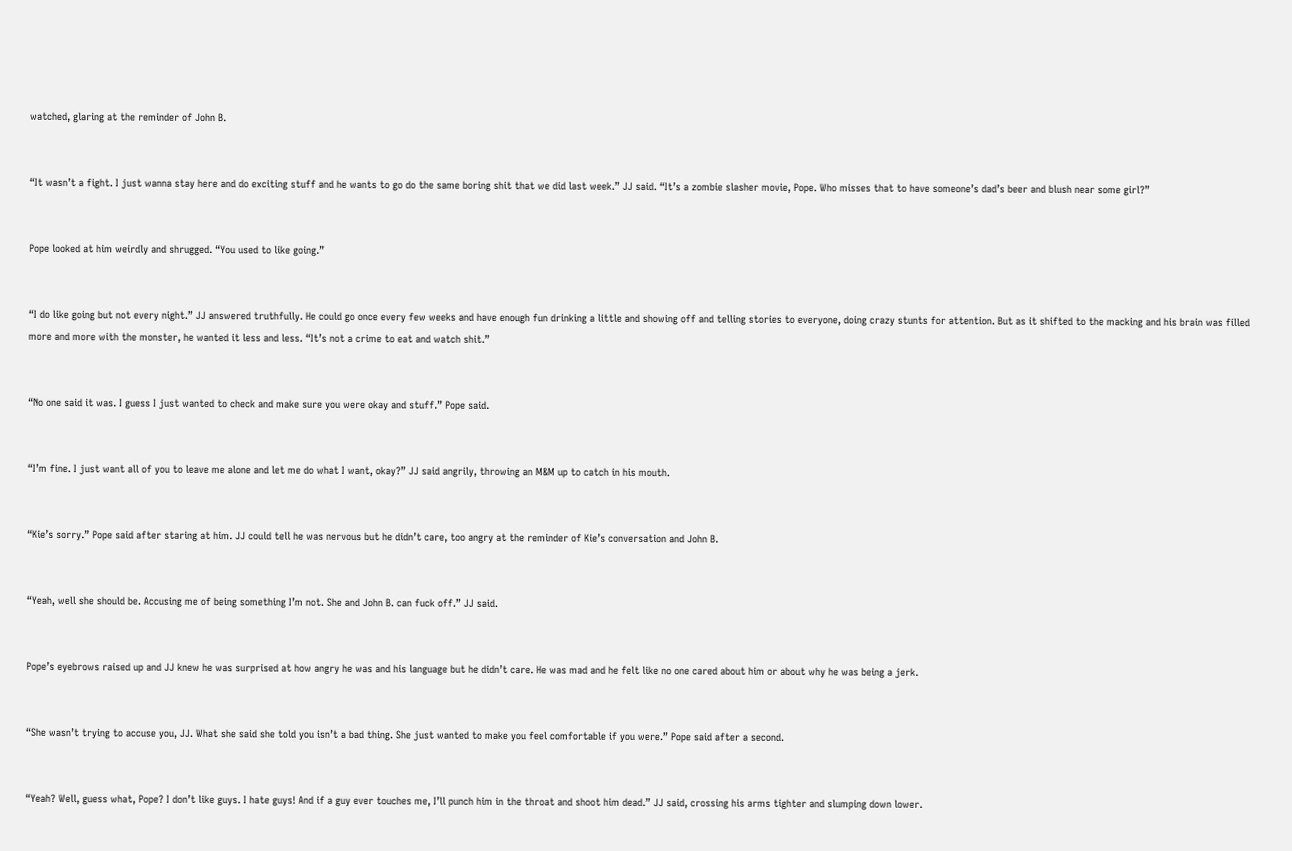watched, glaring at the reminder of John B.


“It wasn’t a fight. I just wanna stay here and do exciting stuff and he wants to go do the same boring shit that we did last week.” JJ said. “It’s a zombie slasher movie, Pope. Who misses that to have someone’s dad’s beer and blush near some girl?”


Pope looked at him weirdly and shrugged. “You used to like going.”


“I do like going but not every night.” JJ answered truthfully. He could go once every few weeks and have enough fun drinking a little and showing off and telling stories to everyone, doing crazy stunts for attention. But as it shifted to the macking and his brain was filled more and more with the monster, he wanted it less and less. “It’s not a crime to eat and watch shit.”


“No one said it was. I guess I just wanted to check and make sure you were okay and stuff.” Pope said.


“I’m fine. I just want all of you to leave me alone and let me do what I want, okay?” JJ said angrily, throwing an M&M up to catch in his mouth.


“Kie’s sorry.” Pope said after staring at him. JJ could tell he was nervous but he didn’t care, too angry at the reminder of Kie’s conversation and John B.


“Yeah, well she should be. Accusing me of being something I’m not. She and John B. can fuck off.” JJ said.


Pope’s eyebrows raised up and JJ knew he was surprised at how angry he was and his language but he didn’t care. He was mad and he felt like no one cared about him or about why he was being a jerk.


“She wasn’t trying to accuse you, JJ. What she said she told you isn’t a bad thing. She just wanted to make you feel comfortable if you were.” Pope said after a second.


“Yeah? Well, guess what, Pope? I don’t like guys. I hate guys! And if a guy ever touches me, I’ll punch him in the throat and shoot him dead.” JJ said, crossing his arms tighter and slumping down lower.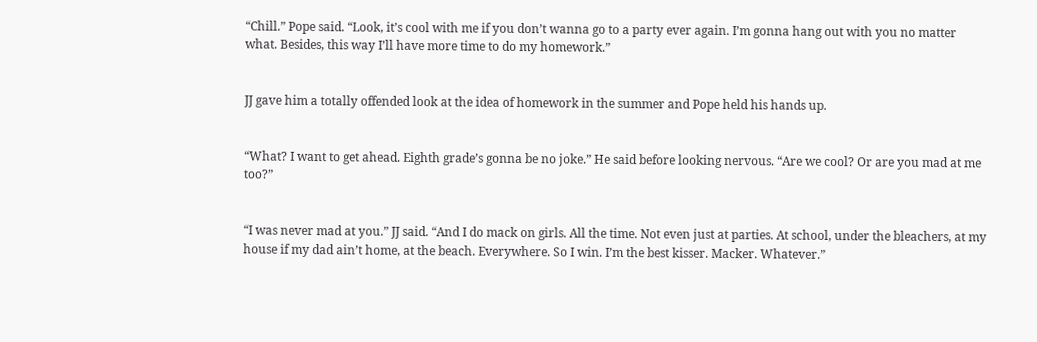“Chill.” Pope said. “Look, it’s cool with me if you don’t wanna go to a party ever again. I’m gonna hang out with you no matter what. Besides, this way I’ll have more time to do my homework.”


JJ gave him a totally offended look at the idea of homework in the summer and Pope held his hands up.


“What? I want to get ahead. Eighth grade’s gonna be no joke.” He said before looking nervous. “Are we cool? Or are you mad at me too?”


“I was never mad at you.” JJ said. “And I do mack on girls. All the time. Not even just at parties. At school, under the bleachers, at my house if my dad ain’t home, at the beach. Everywhere. So I win. I’m the best kisser. Macker. Whatever.”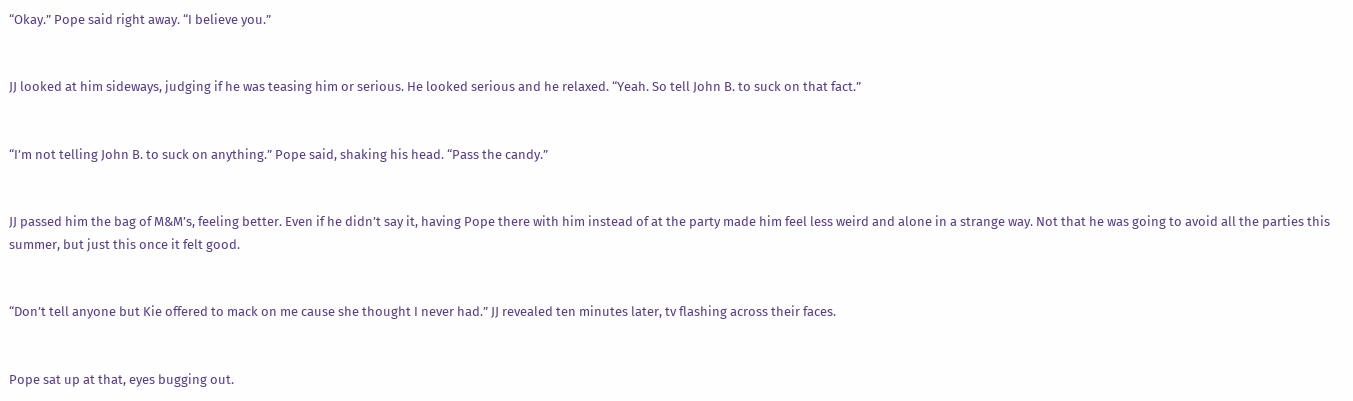“Okay.” Pope said right away. “I believe you.”


JJ looked at him sideways, judging if he was teasing him or serious. He looked serious and he relaxed. “Yeah. So tell John B. to suck on that fact.”


“I’m not telling John B. to suck on anything.” Pope said, shaking his head. “Pass the candy.”


JJ passed him the bag of M&M’s, feeling better. Even if he didn’t say it, having Pope there with him instead of at the party made him feel less weird and alone in a strange way. Not that he was going to avoid all the parties this summer, but just this once it felt good.


“Don’t tell anyone but Kie offered to mack on me cause she thought I never had.” JJ revealed ten minutes later, tv flashing across their faces.


Pope sat up at that, eyes bugging out.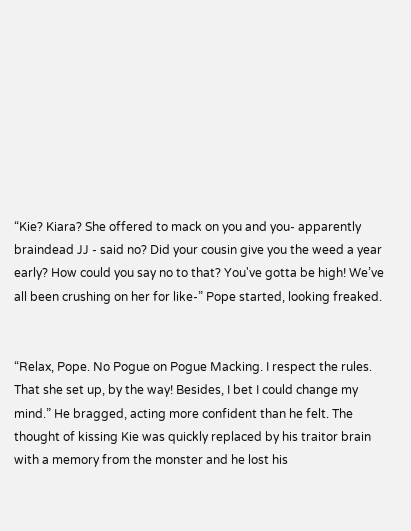“Kie? Kiara? She offered to mack on you and you- apparently braindead JJ - said no? Did your cousin give you the weed a year early? How could you say no to that? You've gotta be high! We’ve all been crushing on her for like-” Pope started, looking freaked.


“Relax, Pope. No Pogue on Pogue Macking. I respect the rules. That she set up, by the way! Besides, I bet I could change my mind.” He bragged, acting more confident than he felt. The thought of kissing Kie was quickly replaced by his traitor brain with a memory from the monster and he lost his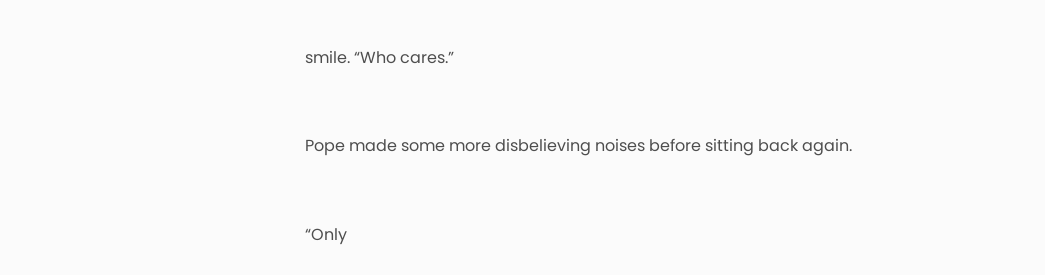smile. “Who cares.”


Pope made some more disbelieving noises before sitting back again.


“Only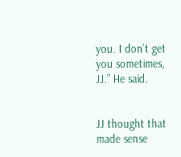you. I don’t get you sometimes, JJ.” He said.


JJ thought that made sense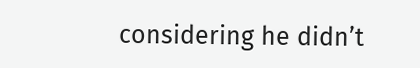considering he didn’t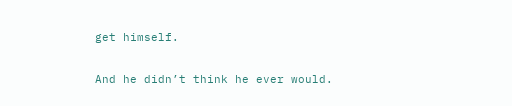get himself.


And he didn’t think he ever would.